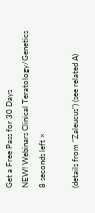Get a Free Pass for 30 Days
NEW! Webinars Clinical Teratology/Genetics
8 seconds left ×

(details from "Zaleucus") (see related A)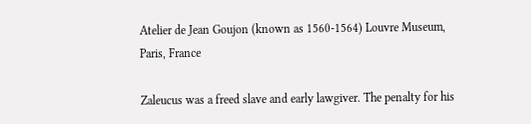Atelier de Jean Goujon (known as 1560-1564) Louvre Museum, Paris, France

Zaleucus was a freed slave and early lawgiver. The penalty for his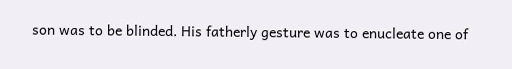son was to be blinded. His fatherly gesture was to enucleate one of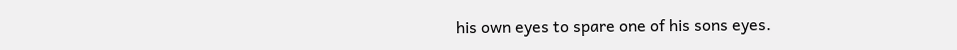his own eyes to spare one of his sons eyes.